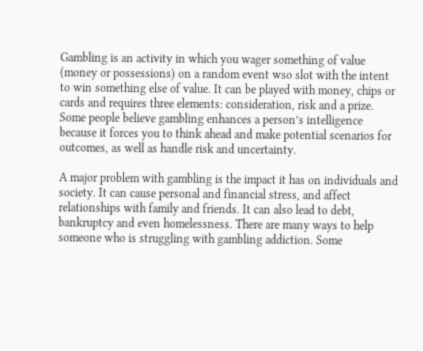Gambling is an activity in which you wager something of value (money or possessions) on a random event wso slot with the intent to win something else of value. It can be played with money, chips or cards and requires three elements: consideration, risk and a prize. Some people believe gambling enhances a person’s intelligence because it forces you to think ahead and make potential scenarios for outcomes, as well as handle risk and uncertainty.

A major problem with gambling is the impact it has on individuals and society. It can cause personal and financial stress, and affect relationships with family and friends. It can also lead to debt, bankruptcy and even homelessness. There are many ways to help someone who is struggling with gambling addiction. Some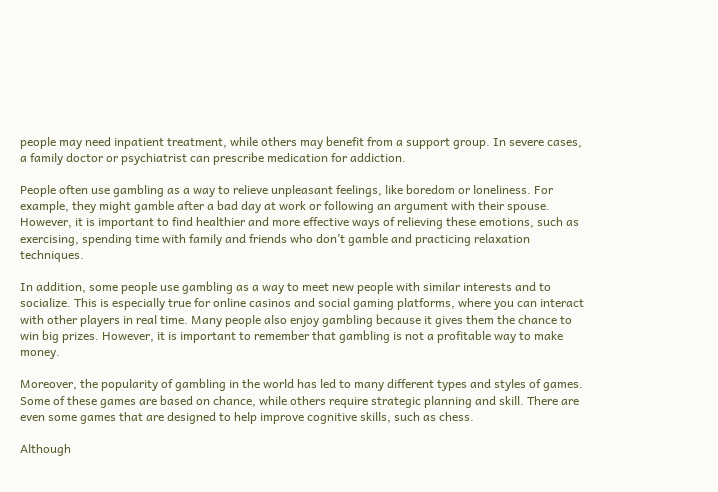people may need inpatient treatment, while others may benefit from a support group. In severe cases, a family doctor or psychiatrist can prescribe medication for addiction.

People often use gambling as a way to relieve unpleasant feelings, like boredom or loneliness. For example, they might gamble after a bad day at work or following an argument with their spouse. However, it is important to find healthier and more effective ways of relieving these emotions, such as exercising, spending time with family and friends who don’t gamble and practicing relaxation techniques.

In addition, some people use gambling as a way to meet new people with similar interests and to socialize. This is especially true for online casinos and social gaming platforms, where you can interact with other players in real time. Many people also enjoy gambling because it gives them the chance to win big prizes. However, it is important to remember that gambling is not a profitable way to make money.

Moreover, the popularity of gambling in the world has led to many different types and styles of games. Some of these games are based on chance, while others require strategic planning and skill. There are even some games that are designed to help improve cognitive skills, such as chess.

Although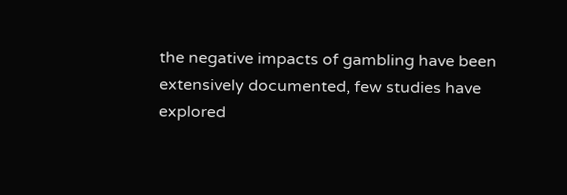the negative impacts of gambling have been extensively documented, few studies have explored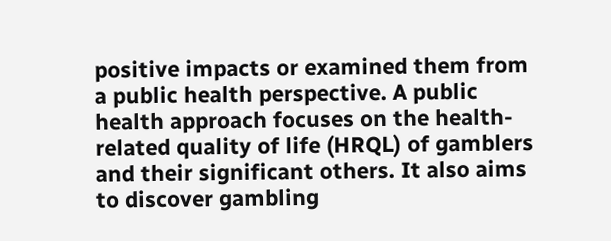positive impacts or examined them from a public health perspective. A public health approach focuses on the health-related quality of life (HRQL) of gamblers and their significant others. It also aims to discover gambling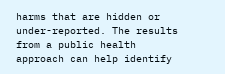harms that are hidden or under-reported. The results from a public health approach can help identify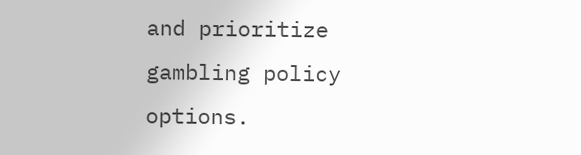and prioritize gambling policy options.